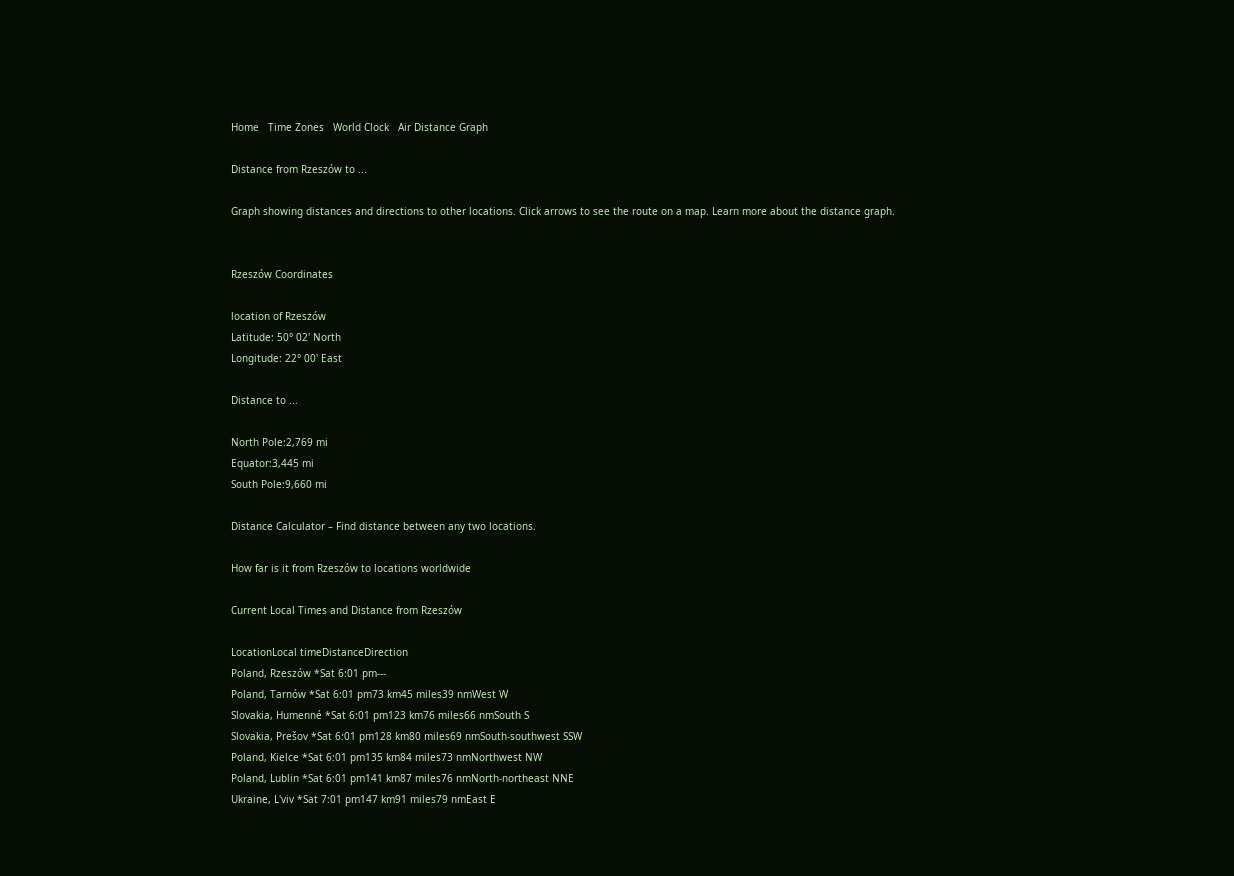Home   Time Zones   World Clock   Air Distance Graph

Distance from Rzeszów to ...

Graph showing distances and directions to other locations. Click arrows to see the route on a map. Learn more about the distance graph.


Rzeszów Coordinates

location of Rzeszów
Latitude: 50° 02' North
Longitude: 22° 00' East

Distance to ...

North Pole:2,769 mi
Equator:3,445 mi
South Pole:9,660 mi

Distance Calculator – Find distance between any two locations.

How far is it from Rzeszów to locations worldwide

Current Local Times and Distance from Rzeszów

LocationLocal timeDistanceDirection
Poland, Rzeszów *Sat 6:01 pm---
Poland, Tarnów *Sat 6:01 pm73 km45 miles39 nmWest W
Slovakia, Humenné *Sat 6:01 pm123 km76 miles66 nmSouth S
Slovakia, Prešov *Sat 6:01 pm128 km80 miles69 nmSouth-southwest SSW
Poland, Kielce *Sat 6:01 pm135 km84 miles73 nmNorthwest NW
Poland, Lublin *Sat 6:01 pm141 km87 miles76 nmNorth-northeast NNE
Ukraine, L'viv *Sat 7:01 pm147 km91 miles79 nmEast E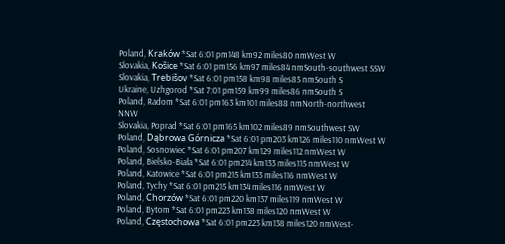Poland, Kraków *Sat 6:01 pm148 km92 miles80 nmWest W
Slovakia, Košice *Sat 6:01 pm156 km97 miles84 nmSouth-southwest SSW
Slovakia, Trebišov *Sat 6:01 pm158 km98 miles85 nmSouth S
Ukraine, Uzhgorod *Sat 7:01 pm159 km99 miles86 nmSouth S
Poland, Radom *Sat 6:01 pm163 km101 miles88 nmNorth-northwest NNW
Slovakia, Poprad *Sat 6:01 pm165 km102 miles89 nmSouthwest SW
Poland, Dąbrowa Górnicza *Sat 6:01 pm203 km126 miles110 nmWest W
Poland, Sosnowiec *Sat 6:01 pm207 km129 miles112 nmWest W
Poland, Bielsko-Biała *Sat 6:01 pm214 km133 miles115 nmWest W
Poland, Katowice *Sat 6:01 pm215 km133 miles116 nmWest W
Poland, Tychy *Sat 6:01 pm215 km134 miles116 nmWest W
Poland, Chorzów *Sat 6:01 pm220 km137 miles119 nmWest W
Poland, Bytom *Sat 6:01 pm223 km138 miles120 nmWest W
Poland, Częstochowa *Sat 6:01 pm223 km138 miles120 nmWest-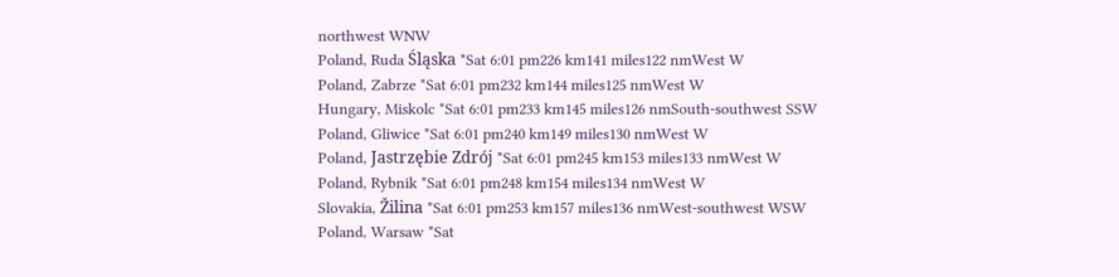northwest WNW
Poland, Ruda Śląska *Sat 6:01 pm226 km141 miles122 nmWest W
Poland, Zabrze *Sat 6:01 pm232 km144 miles125 nmWest W
Hungary, Miskolc *Sat 6:01 pm233 km145 miles126 nmSouth-southwest SSW
Poland, Gliwice *Sat 6:01 pm240 km149 miles130 nmWest W
Poland, Jastrzębie Zdrój *Sat 6:01 pm245 km153 miles133 nmWest W
Poland, Rybnik *Sat 6:01 pm248 km154 miles134 nmWest W
Slovakia, Žilina *Sat 6:01 pm253 km157 miles136 nmWest-southwest WSW
Poland, Warsaw *Sat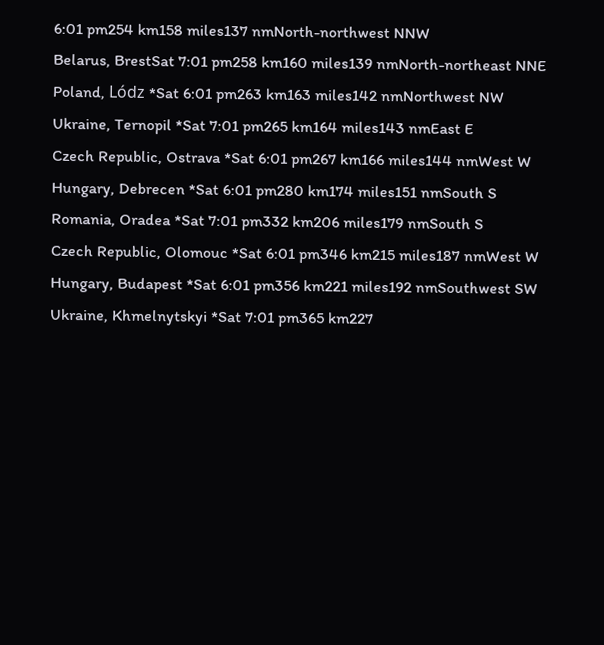6:01 pm254 km158 miles137 nmNorth-northwest NNW
Belarus, BrestSat 7:01 pm258 km160 miles139 nmNorth-northeast NNE
Poland, Lódz *Sat 6:01 pm263 km163 miles142 nmNorthwest NW
Ukraine, Ternopil *Sat 7:01 pm265 km164 miles143 nmEast E
Czech Republic, Ostrava *Sat 6:01 pm267 km166 miles144 nmWest W
Hungary, Debrecen *Sat 6:01 pm280 km174 miles151 nmSouth S
Romania, Oradea *Sat 7:01 pm332 km206 miles179 nmSouth S
Czech Republic, Olomouc *Sat 6:01 pm346 km215 miles187 nmWest W
Hungary, Budapest *Sat 6:01 pm356 km221 miles192 nmSouthwest SW
Ukraine, Khmelnytskyi *Sat 7:01 pm365 km227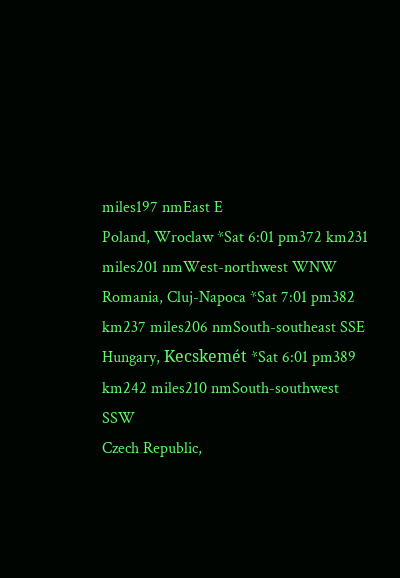miles197 nmEast E
Poland, Wroclaw *Sat 6:01 pm372 km231 miles201 nmWest-northwest WNW
Romania, Cluj-Napoca *Sat 7:01 pm382 km237 miles206 nmSouth-southeast SSE
Hungary, Kecskemét *Sat 6:01 pm389 km242 miles210 nmSouth-southwest SSW
Czech Republic,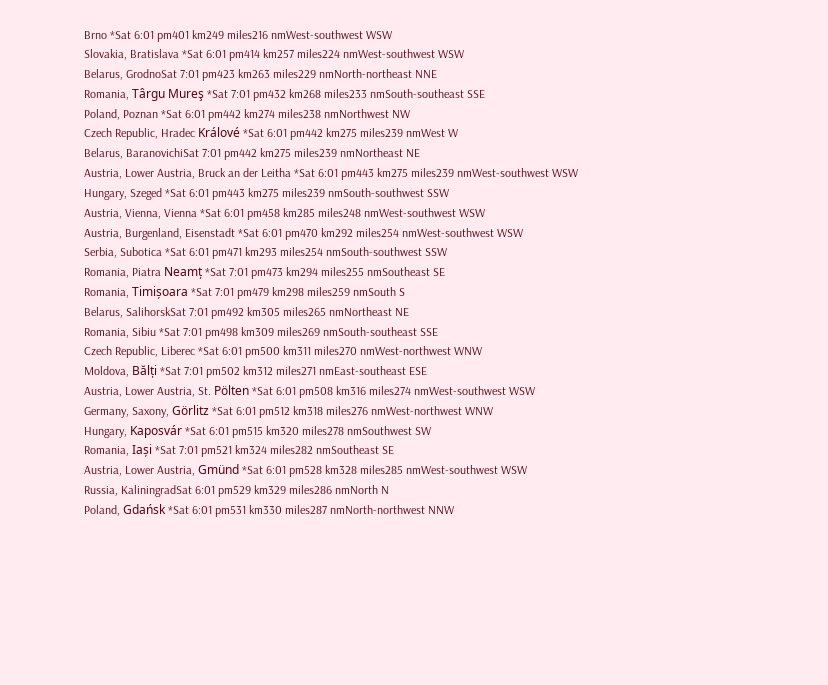Brno *Sat 6:01 pm401 km249 miles216 nmWest-southwest WSW
Slovakia, Bratislava *Sat 6:01 pm414 km257 miles224 nmWest-southwest WSW
Belarus, GrodnoSat 7:01 pm423 km263 miles229 nmNorth-northeast NNE
Romania, Târgu Mureş *Sat 7:01 pm432 km268 miles233 nmSouth-southeast SSE
Poland, Poznan *Sat 6:01 pm442 km274 miles238 nmNorthwest NW
Czech Republic, Hradec Králové *Sat 6:01 pm442 km275 miles239 nmWest W
Belarus, BaranovichiSat 7:01 pm442 km275 miles239 nmNortheast NE
Austria, Lower Austria, Bruck an der Leitha *Sat 6:01 pm443 km275 miles239 nmWest-southwest WSW
Hungary, Szeged *Sat 6:01 pm443 km275 miles239 nmSouth-southwest SSW
Austria, Vienna, Vienna *Sat 6:01 pm458 km285 miles248 nmWest-southwest WSW
Austria, Burgenland, Eisenstadt *Sat 6:01 pm470 km292 miles254 nmWest-southwest WSW
Serbia, Subotica *Sat 6:01 pm471 km293 miles254 nmSouth-southwest SSW
Romania, Piatra Neamț *Sat 7:01 pm473 km294 miles255 nmSoutheast SE
Romania, Timișoara *Sat 7:01 pm479 km298 miles259 nmSouth S
Belarus, SalihorskSat 7:01 pm492 km305 miles265 nmNortheast NE
Romania, Sibiu *Sat 7:01 pm498 km309 miles269 nmSouth-southeast SSE
Czech Republic, Liberec *Sat 6:01 pm500 km311 miles270 nmWest-northwest WNW
Moldova, Bălți *Sat 7:01 pm502 km312 miles271 nmEast-southeast ESE
Austria, Lower Austria, St. Pölten *Sat 6:01 pm508 km316 miles274 nmWest-southwest WSW
Germany, Saxony, Görlitz *Sat 6:01 pm512 km318 miles276 nmWest-northwest WNW
Hungary, Kaposvár *Sat 6:01 pm515 km320 miles278 nmSouthwest SW
Romania, Iași *Sat 7:01 pm521 km324 miles282 nmSoutheast SE
Austria, Lower Austria, Gmünd *Sat 6:01 pm528 km328 miles285 nmWest-southwest WSW
Russia, KaliningradSat 6:01 pm529 km329 miles286 nmNorth N
Poland, Gdańsk *Sat 6:01 pm531 km330 miles287 nmNorth-northwest NNW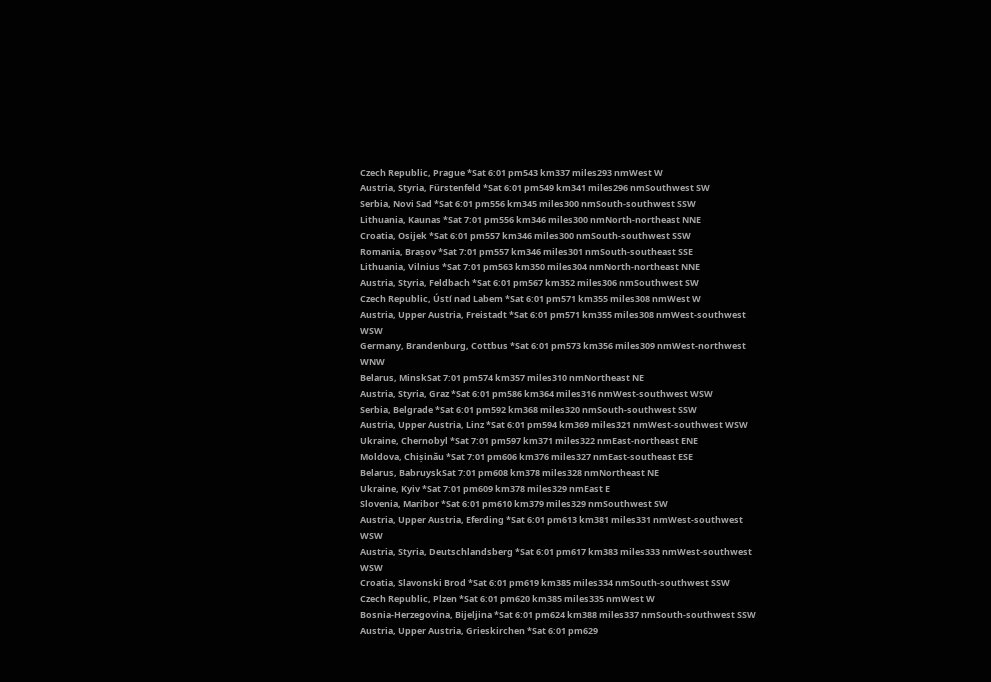Czech Republic, Prague *Sat 6:01 pm543 km337 miles293 nmWest W
Austria, Styria, Fürstenfeld *Sat 6:01 pm549 km341 miles296 nmSouthwest SW
Serbia, Novi Sad *Sat 6:01 pm556 km345 miles300 nmSouth-southwest SSW
Lithuania, Kaunas *Sat 7:01 pm556 km346 miles300 nmNorth-northeast NNE
Croatia, Osijek *Sat 6:01 pm557 km346 miles300 nmSouth-southwest SSW
Romania, Brașov *Sat 7:01 pm557 km346 miles301 nmSouth-southeast SSE
Lithuania, Vilnius *Sat 7:01 pm563 km350 miles304 nmNorth-northeast NNE
Austria, Styria, Feldbach *Sat 6:01 pm567 km352 miles306 nmSouthwest SW
Czech Republic, Ústí nad Labem *Sat 6:01 pm571 km355 miles308 nmWest W
Austria, Upper Austria, Freistadt *Sat 6:01 pm571 km355 miles308 nmWest-southwest WSW
Germany, Brandenburg, Cottbus *Sat 6:01 pm573 km356 miles309 nmWest-northwest WNW
Belarus, MinskSat 7:01 pm574 km357 miles310 nmNortheast NE
Austria, Styria, Graz *Sat 6:01 pm586 km364 miles316 nmWest-southwest WSW
Serbia, Belgrade *Sat 6:01 pm592 km368 miles320 nmSouth-southwest SSW
Austria, Upper Austria, Linz *Sat 6:01 pm594 km369 miles321 nmWest-southwest WSW
Ukraine, Chernobyl *Sat 7:01 pm597 km371 miles322 nmEast-northeast ENE
Moldova, Chișinău *Sat 7:01 pm606 km376 miles327 nmEast-southeast ESE
Belarus, BabruyskSat 7:01 pm608 km378 miles328 nmNortheast NE
Ukraine, Kyiv *Sat 7:01 pm609 km378 miles329 nmEast E
Slovenia, Maribor *Sat 6:01 pm610 km379 miles329 nmSouthwest SW
Austria, Upper Austria, Eferding *Sat 6:01 pm613 km381 miles331 nmWest-southwest WSW
Austria, Styria, Deutschlandsberg *Sat 6:01 pm617 km383 miles333 nmWest-southwest WSW
Croatia, Slavonski Brod *Sat 6:01 pm619 km385 miles334 nmSouth-southwest SSW
Czech Republic, Plzen *Sat 6:01 pm620 km385 miles335 nmWest W
Bosnia-Herzegovina, Bijeljina *Sat 6:01 pm624 km388 miles337 nmSouth-southwest SSW
Austria, Upper Austria, Grieskirchen *Sat 6:01 pm629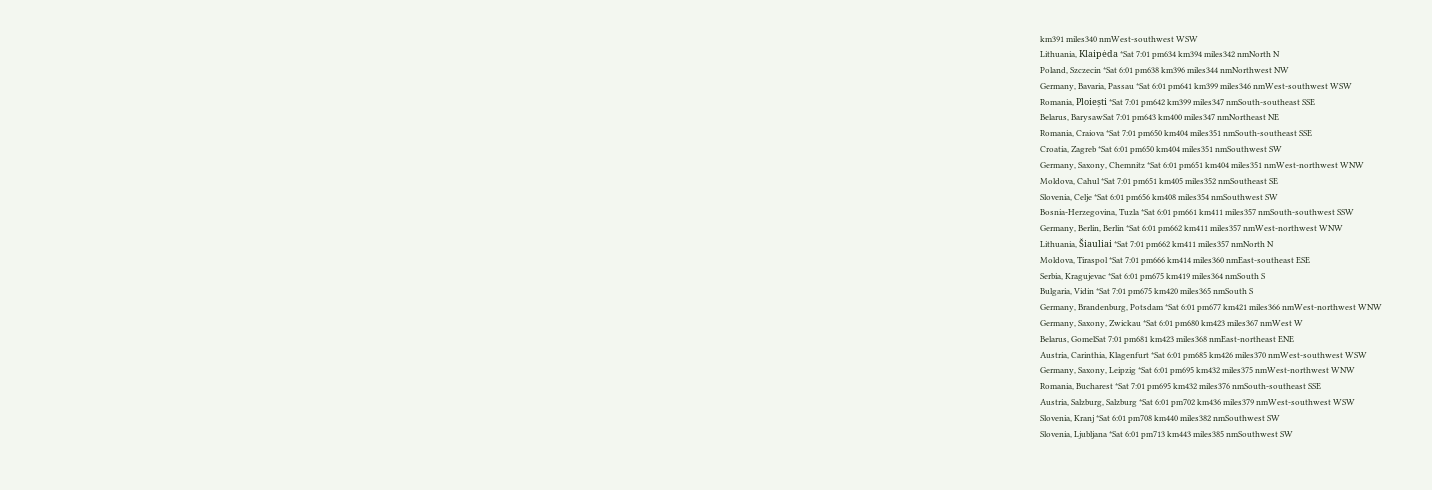km391 miles340 nmWest-southwest WSW
Lithuania, Klaipėda *Sat 7:01 pm634 km394 miles342 nmNorth N
Poland, Szczecin *Sat 6:01 pm638 km396 miles344 nmNorthwest NW
Germany, Bavaria, Passau *Sat 6:01 pm641 km399 miles346 nmWest-southwest WSW
Romania, Ploiești *Sat 7:01 pm642 km399 miles347 nmSouth-southeast SSE
Belarus, BarysawSat 7:01 pm643 km400 miles347 nmNortheast NE
Romania, Craiova *Sat 7:01 pm650 km404 miles351 nmSouth-southeast SSE
Croatia, Zagreb *Sat 6:01 pm650 km404 miles351 nmSouthwest SW
Germany, Saxony, Chemnitz *Sat 6:01 pm651 km404 miles351 nmWest-northwest WNW
Moldova, Cahul *Sat 7:01 pm651 km405 miles352 nmSoutheast SE
Slovenia, Celje *Sat 6:01 pm656 km408 miles354 nmSouthwest SW
Bosnia-Herzegovina, Tuzla *Sat 6:01 pm661 km411 miles357 nmSouth-southwest SSW
Germany, Berlin, Berlin *Sat 6:01 pm662 km411 miles357 nmWest-northwest WNW
Lithuania, Šiauliai *Sat 7:01 pm662 km411 miles357 nmNorth N
Moldova, Tiraspol *Sat 7:01 pm666 km414 miles360 nmEast-southeast ESE
Serbia, Kragujevac *Sat 6:01 pm675 km419 miles364 nmSouth S
Bulgaria, Vidin *Sat 7:01 pm675 km420 miles365 nmSouth S
Germany, Brandenburg, Potsdam *Sat 6:01 pm677 km421 miles366 nmWest-northwest WNW
Germany, Saxony, Zwickau *Sat 6:01 pm680 km423 miles367 nmWest W
Belarus, GomelSat 7:01 pm681 km423 miles368 nmEast-northeast ENE
Austria, Carinthia, Klagenfurt *Sat 6:01 pm685 km426 miles370 nmWest-southwest WSW
Germany, Saxony, Leipzig *Sat 6:01 pm695 km432 miles375 nmWest-northwest WNW
Romania, Bucharest *Sat 7:01 pm695 km432 miles376 nmSouth-southeast SSE
Austria, Salzburg, Salzburg *Sat 6:01 pm702 km436 miles379 nmWest-southwest WSW
Slovenia, Kranj *Sat 6:01 pm708 km440 miles382 nmSouthwest SW
Slovenia, Ljubljana *Sat 6:01 pm713 km443 miles385 nmSouthwest SW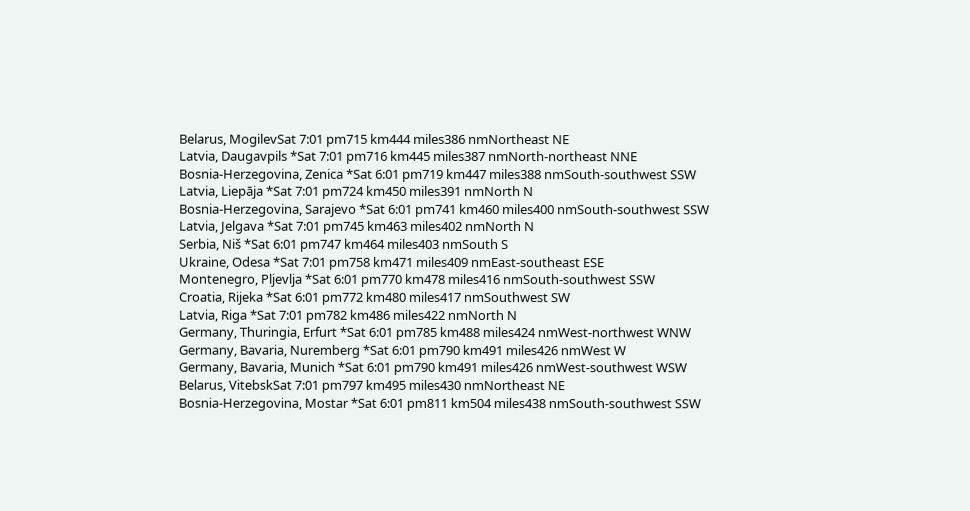Belarus, MogilevSat 7:01 pm715 km444 miles386 nmNortheast NE
Latvia, Daugavpils *Sat 7:01 pm716 km445 miles387 nmNorth-northeast NNE
Bosnia-Herzegovina, Zenica *Sat 6:01 pm719 km447 miles388 nmSouth-southwest SSW
Latvia, Liepāja *Sat 7:01 pm724 km450 miles391 nmNorth N
Bosnia-Herzegovina, Sarajevo *Sat 6:01 pm741 km460 miles400 nmSouth-southwest SSW
Latvia, Jelgava *Sat 7:01 pm745 km463 miles402 nmNorth N
Serbia, Niš *Sat 6:01 pm747 km464 miles403 nmSouth S
Ukraine, Odesa *Sat 7:01 pm758 km471 miles409 nmEast-southeast ESE
Montenegro, Pljevlja *Sat 6:01 pm770 km478 miles416 nmSouth-southwest SSW
Croatia, Rijeka *Sat 6:01 pm772 km480 miles417 nmSouthwest SW
Latvia, Riga *Sat 7:01 pm782 km486 miles422 nmNorth N
Germany, Thuringia, Erfurt *Sat 6:01 pm785 km488 miles424 nmWest-northwest WNW
Germany, Bavaria, Nuremberg *Sat 6:01 pm790 km491 miles426 nmWest W
Germany, Bavaria, Munich *Sat 6:01 pm790 km491 miles426 nmWest-southwest WSW
Belarus, VitebskSat 7:01 pm797 km495 miles430 nmNortheast NE
Bosnia-Herzegovina, Mostar *Sat 6:01 pm811 km504 miles438 nmSouth-southwest SSW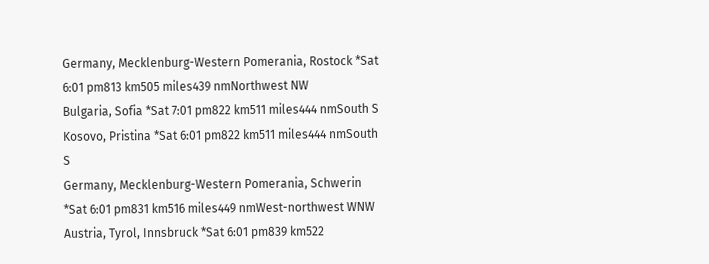Germany, Mecklenburg-Western Pomerania, Rostock *Sat 6:01 pm813 km505 miles439 nmNorthwest NW
Bulgaria, Sofia *Sat 7:01 pm822 km511 miles444 nmSouth S
Kosovo, Pristina *Sat 6:01 pm822 km511 miles444 nmSouth S
Germany, Mecklenburg-Western Pomerania, Schwerin *Sat 6:01 pm831 km516 miles449 nmWest-northwest WNW
Austria, Tyrol, Innsbruck *Sat 6:01 pm839 km522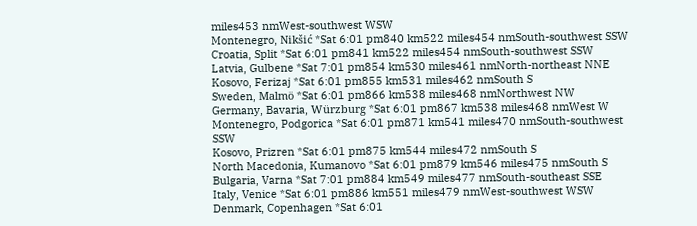miles453 nmWest-southwest WSW
Montenegro, Nikšić *Sat 6:01 pm840 km522 miles454 nmSouth-southwest SSW
Croatia, Split *Sat 6:01 pm841 km522 miles454 nmSouth-southwest SSW
Latvia, Gulbene *Sat 7:01 pm854 km530 miles461 nmNorth-northeast NNE
Kosovo, Ferizaj *Sat 6:01 pm855 km531 miles462 nmSouth S
Sweden, Malmö *Sat 6:01 pm866 km538 miles468 nmNorthwest NW
Germany, Bavaria, Würzburg *Sat 6:01 pm867 km538 miles468 nmWest W
Montenegro, Podgorica *Sat 6:01 pm871 km541 miles470 nmSouth-southwest SSW
Kosovo, Prizren *Sat 6:01 pm875 km544 miles472 nmSouth S
North Macedonia, Kumanovo *Sat 6:01 pm879 km546 miles475 nmSouth S
Bulgaria, Varna *Sat 7:01 pm884 km549 miles477 nmSouth-southeast SSE
Italy, Venice *Sat 6:01 pm886 km551 miles479 nmWest-southwest WSW
Denmark, Copenhagen *Sat 6:01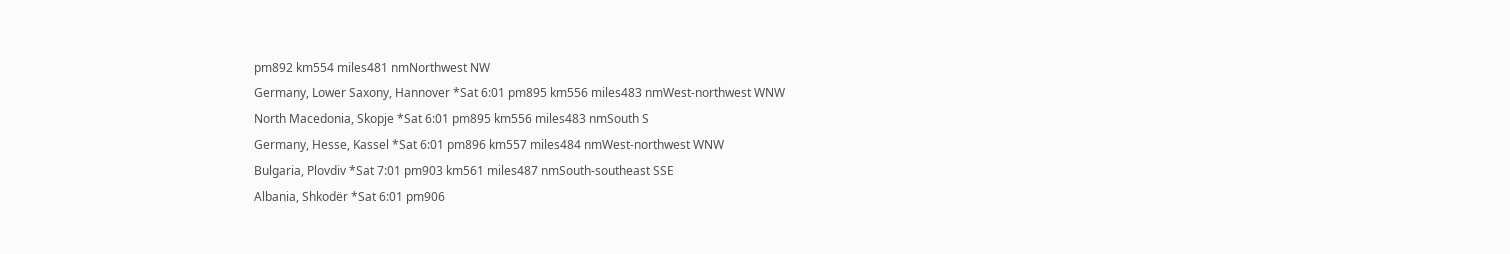pm892 km554 miles481 nmNorthwest NW
Germany, Lower Saxony, Hannover *Sat 6:01 pm895 km556 miles483 nmWest-northwest WNW
North Macedonia, Skopje *Sat 6:01 pm895 km556 miles483 nmSouth S
Germany, Hesse, Kassel *Sat 6:01 pm896 km557 miles484 nmWest-northwest WNW
Bulgaria, Plovdiv *Sat 7:01 pm903 km561 miles487 nmSouth-southeast SSE
Albania, Shkodër *Sat 6:01 pm906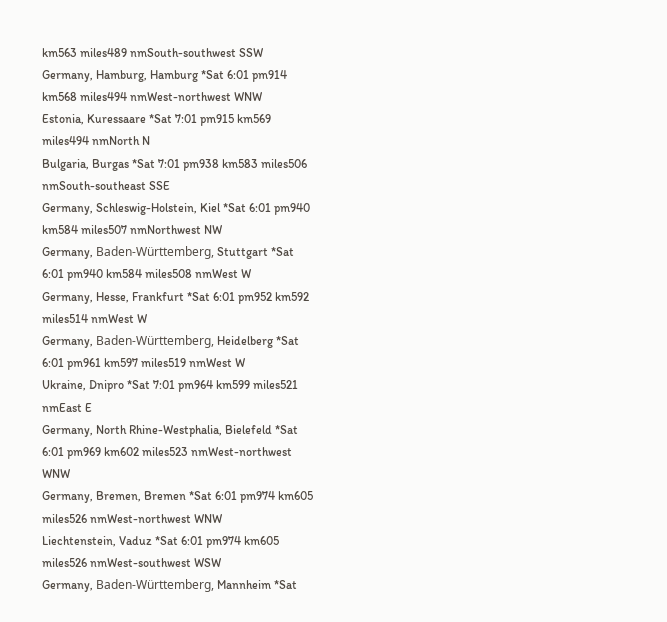km563 miles489 nmSouth-southwest SSW
Germany, Hamburg, Hamburg *Sat 6:01 pm914 km568 miles494 nmWest-northwest WNW
Estonia, Kuressaare *Sat 7:01 pm915 km569 miles494 nmNorth N
Bulgaria, Burgas *Sat 7:01 pm938 km583 miles506 nmSouth-southeast SSE
Germany, Schleswig-Holstein, Kiel *Sat 6:01 pm940 km584 miles507 nmNorthwest NW
Germany, Baden-Württemberg, Stuttgart *Sat 6:01 pm940 km584 miles508 nmWest W
Germany, Hesse, Frankfurt *Sat 6:01 pm952 km592 miles514 nmWest W
Germany, Baden-Württemberg, Heidelberg *Sat 6:01 pm961 km597 miles519 nmWest W
Ukraine, Dnipro *Sat 7:01 pm964 km599 miles521 nmEast E
Germany, North Rhine-Westphalia, Bielefeld *Sat 6:01 pm969 km602 miles523 nmWest-northwest WNW
Germany, Bremen, Bremen *Sat 6:01 pm974 km605 miles526 nmWest-northwest WNW
Liechtenstein, Vaduz *Sat 6:01 pm974 km605 miles526 nmWest-southwest WSW
Germany, Baden-Württemberg, Mannheim *Sat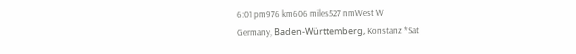6:01 pm976 km606 miles527 nmWest W
Germany, Baden-Württemberg, Konstanz *Sat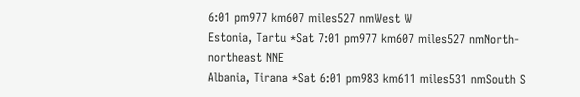6:01 pm977 km607 miles527 nmWest W
Estonia, Tartu *Sat 7:01 pm977 km607 miles527 nmNorth-northeast NNE
Albania, Tirana *Sat 6:01 pm983 km611 miles531 nmSouth S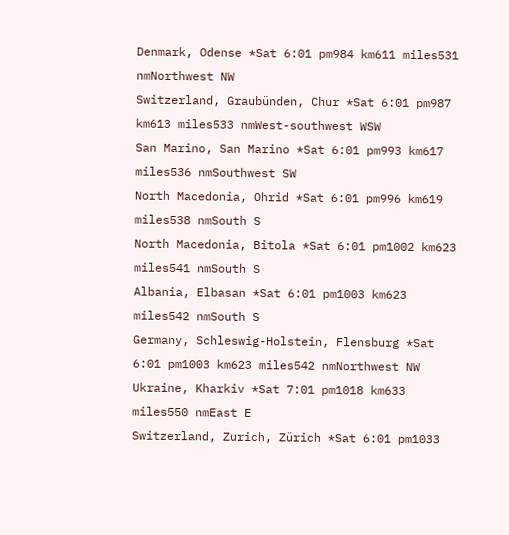Denmark, Odense *Sat 6:01 pm984 km611 miles531 nmNorthwest NW
Switzerland, Graubünden, Chur *Sat 6:01 pm987 km613 miles533 nmWest-southwest WSW
San Marino, San Marino *Sat 6:01 pm993 km617 miles536 nmSouthwest SW
North Macedonia, Ohrid *Sat 6:01 pm996 km619 miles538 nmSouth S
North Macedonia, Bitola *Sat 6:01 pm1002 km623 miles541 nmSouth S
Albania, Elbasan *Sat 6:01 pm1003 km623 miles542 nmSouth S
Germany, Schleswig-Holstein, Flensburg *Sat 6:01 pm1003 km623 miles542 nmNorthwest NW
Ukraine, Kharkiv *Sat 7:01 pm1018 km633 miles550 nmEast E
Switzerland, Zurich, Zürich *Sat 6:01 pm1033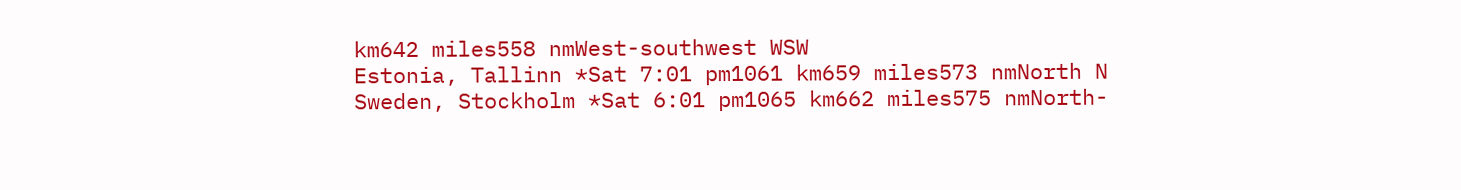km642 miles558 nmWest-southwest WSW
Estonia, Tallinn *Sat 7:01 pm1061 km659 miles573 nmNorth N
Sweden, Stockholm *Sat 6:01 pm1065 km662 miles575 nmNorth-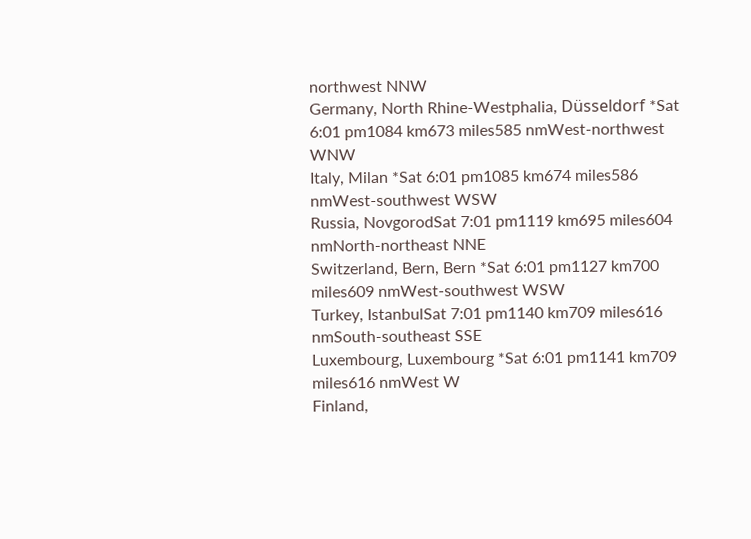northwest NNW
Germany, North Rhine-Westphalia, Düsseldorf *Sat 6:01 pm1084 km673 miles585 nmWest-northwest WNW
Italy, Milan *Sat 6:01 pm1085 km674 miles586 nmWest-southwest WSW
Russia, NovgorodSat 7:01 pm1119 km695 miles604 nmNorth-northeast NNE
Switzerland, Bern, Bern *Sat 6:01 pm1127 km700 miles609 nmWest-southwest WSW
Turkey, IstanbulSat 7:01 pm1140 km709 miles616 nmSouth-southeast SSE
Luxembourg, Luxembourg *Sat 6:01 pm1141 km709 miles616 nmWest W
Finland,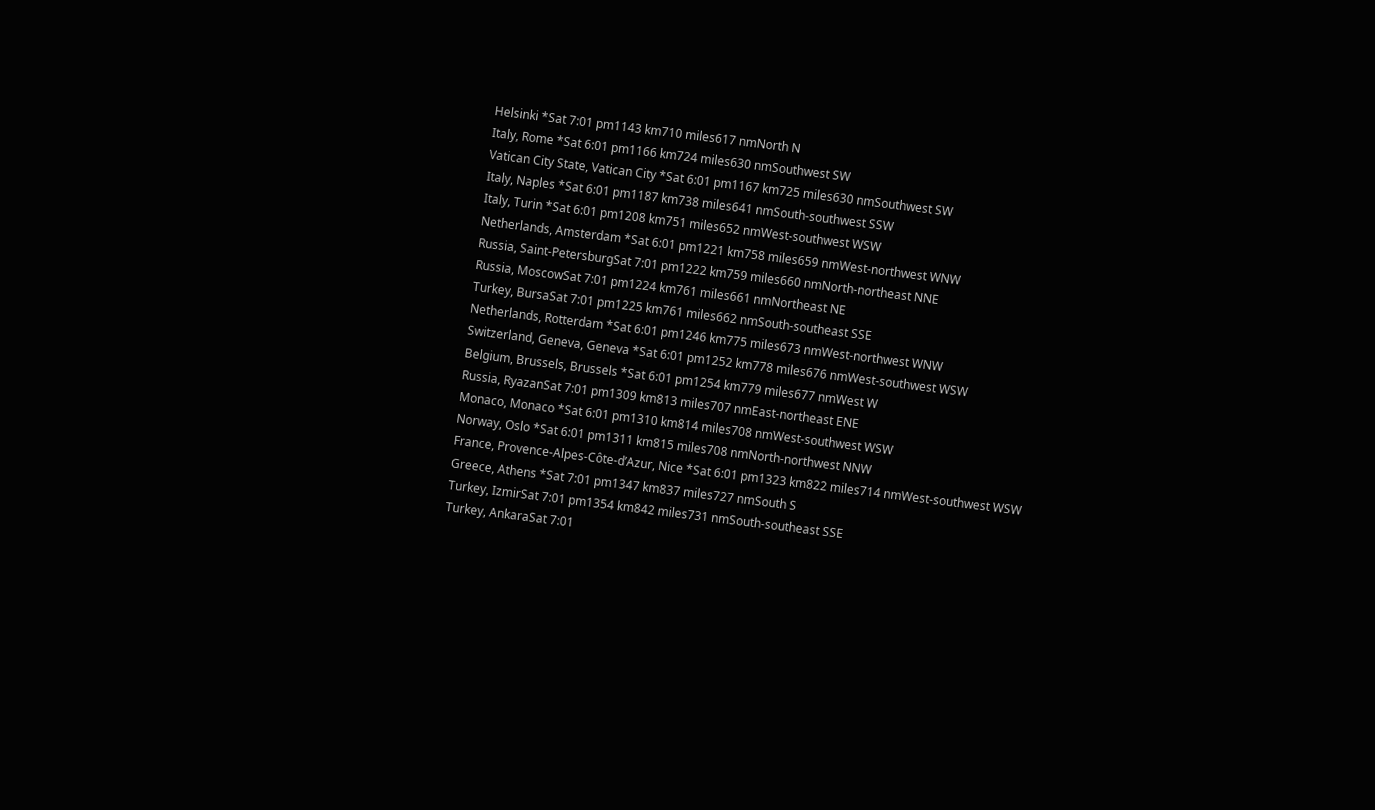Helsinki *Sat 7:01 pm1143 km710 miles617 nmNorth N
Italy, Rome *Sat 6:01 pm1166 km724 miles630 nmSouthwest SW
Vatican City State, Vatican City *Sat 6:01 pm1167 km725 miles630 nmSouthwest SW
Italy, Naples *Sat 6:01 pm1187 km738 miles641 nmSouth-southwest SSW
Italy, Turin *Sat 6:01 pm1208 km751 miles652 nmWest-southwest WSW
Netherlands, Amsterdam *Sat 6:01 pm1221 km758 miles659 nmWest-northwest WNW
Russia, Saint-PetersburgSat 7:01 pm1222 km759 miles660 nmNorth-northeast NNE
Russia, MoscowSat 7:01 pm1224 km761 miles661 nmNortheast NE
Turkey, BursaSat 7:01 pm1225 km761 miles662 nmSouth-southeast SSE
Netherlands, Rotterdam *Sat 6:01 pm1246 km775 miles673 nmWest-northwest WNW
Switzerland, Geneva, Geneva *Sat 6:01 pm1252 km778 miles676 nmWest-southwest WSW
Belgium, Brussels, Brussels *Sat 6:01 pm1254 km779 miles677 nmWest W
Russia, RyazanSat 7:01 pm1309 km813 miles707 nmEast-northeast ENE
Monaco, Monaco *Sat 6:01 pm1310 km814 miles708 nmWest-southwest WSW
Norway, Oslo *Sat 6:01 pm1311 km815 miles708 nmNorth-northwest NNW
France, Provence-Alpes-Côte-d’Azur, Nice *Sat 6:01 pm1323 km822 miles714 nmWest-southwest WSW
Greece, Athens *Sat 7:01 pm1347 km837 miles727 nmSouth S
Turkey, IzmirSat 7:01 pm1354 km842 miles731 nmSouth-southeast SSE
Turkey, AnkaraSat 7:01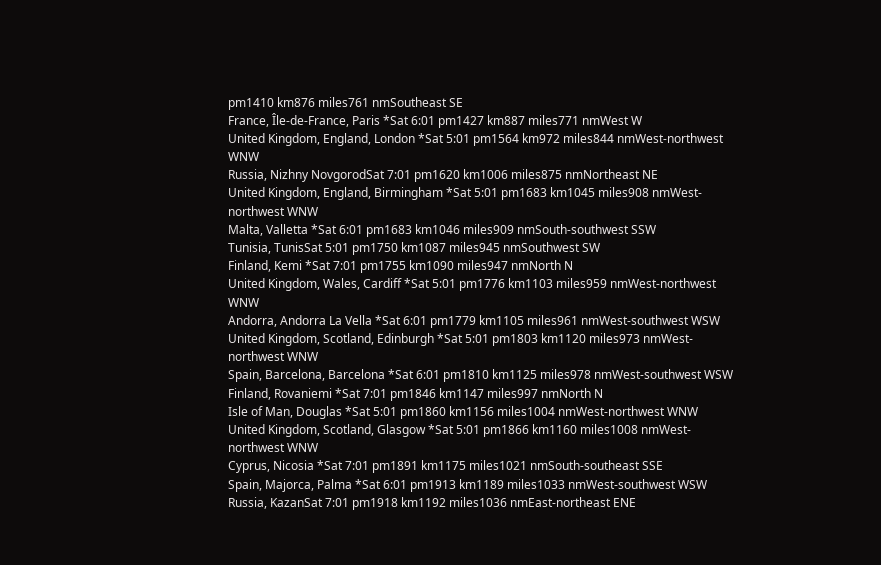pm1410 km876 miles761 nmSoutheast SE
France, Île-de-France, Paris *Sat 6:01 pm1427 km887 miles771 nmWest W
United Kingdom, England, London *Sat 5:01 pm1564 km972 miles844 nmWest-northwest WNW
Russia, Nizhny NovgorodSat 7:01 pm1620 km1006 miles875 nmNortheast NE
United Kingdom, England, Birmingham *Sat 5:01 pm1683 km1045 miles908 nmWest-northwest WNW
Malta, Valletta *Sat 6:01 pm1683 km1046 miles909 nmSouth-southwest SSW
Tunisia, TunisSat 5:01 pm1750 km1087 miles945 nmSouthwest SW
Finland, Kemi *Sat 7:01 pm1755 km1090 miles947 nmNorth N
United Kingdom, Wales, Cardiff *Sat 5:01 pm1776 km1103 miles959 nmWest-northwest WNW
Andorra, Andorra La Vella *Sat 6:01 pm1779 km1105 miles961 nmWest-southwest WSW
United Kingdom, Scotland, Edinburgh *Sat 5:01 pm1803 km1120 miles973 nmWest-northwest WNW
Spain, Barcelona, Barcelona *Sat 6:01 pm1810 km1125 miles978 nmWest-southwest WSW
Finland, Rovaniemi *Sat 7:01 pm1846 km1147 miles997 nmNorth N
Isle of Man, Douglas *Sat 5:01 pm1860 km1156 miles1004 nmWest-northwest WNW
United Kingdom, Scotland, Glasgow *Sat 5:01 pm1866 km1160 miles1008 nmWest-northwest WNW
Cyprus, Nicosia *Sat 7:01 pm1891 km1175 miles1021 nmSouth-southeast SSE
Spain, Majorca, Palma *Sat 6:01 pm1913 km1189 miles1033 nmWest-southwest WSW
Russia, KazanSat 7:01 pm1918 km1192 miles1036 nmEast-northeast ENE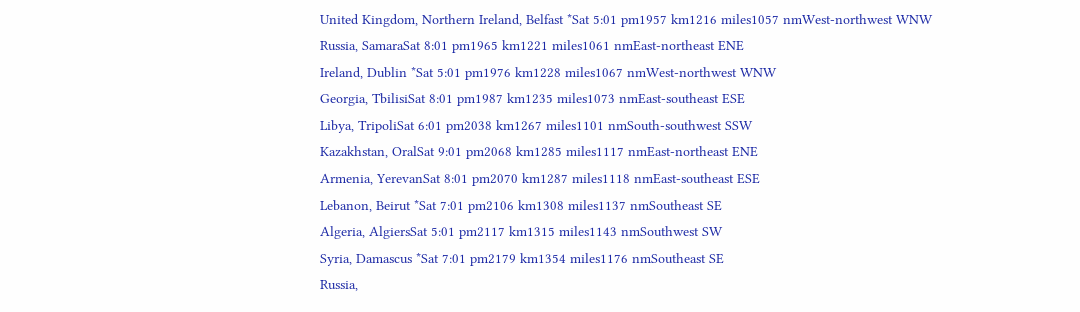United Kingdom, Northern Ireland, Belfast *Sat 5:01 pm1957 km1216 miles1057 nmWest-northwest WNW
Russia, SamaraSat 8:01 pm1965 km1221 miles1061 nmEast-northeast ENE
Ireland, Dublin *Sat 5:01 pm1976 km1228 miles1067 nmWest-northwest WNW
Georgia, TbilisiSat 8:01 pm1987 km1235 miles1073 nmEast-southeast ESE
Libya, TripoliSat 6:01 pm2038 km1267 miles1101 nmSouth-southwest SSW
Kazakhstan, OralSat 9:01 pm2068 km1285 miles1117 nmEast-northeast ENE
Armenia, YerevanSat 8:01 pm2070 km1287 miles1118 nmEast-southeast ESE
Lebanon, Beirut *Sat 7:01 pm2106 km1308 miles1137 nmSoutheast SE
Algeria, AlgiersSat 5:01 pm2117 km1315 miles1143 nmSouthwest SW
Syria, Damascus *Sat 7:01 pm2179 km1354 miles1176 nmSoutheast SE
Russia,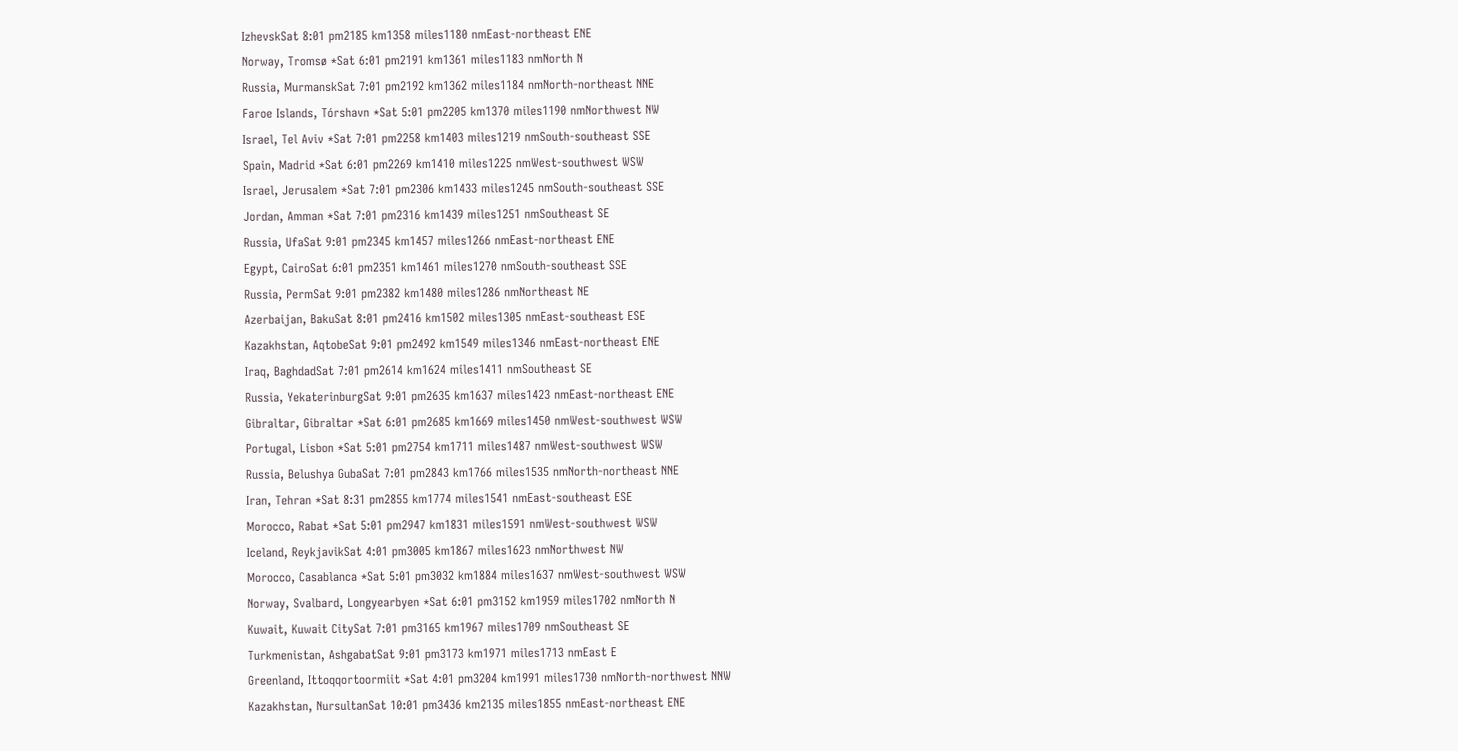IzhevskSat 8:01 pm2185 km1358 miles1180 nmEast-northeast ENE
Norway, Tromsø *Sat 6:01 pm2191 km1361 miles1183 nmNorth N
Russia, MurmanskSat 7:01 pm2192 km1362 miles1184 nmNorth-northeast NNE
Faroe Islands, Tórshavn *Sat 5:01 pm2205 km1370 miles1190 nmNorthwest NW
Israel, Tel Aviv *Sat 7:01 pm2258 km1403 miles1219 nmSouth-southeast SSE
Spain, Madrid *Sat 6:01 pm2269 km1410 miles1225 nmWest-southwest WSW
Israel, Jerusalem *Sat 7:01 pm2306 km1433 miles1245 nmSouth-southeast SSE
Jordan, Amman *Sat 7:01 pm2316 km1439 miles1251 nmSoutheast SE
Russia, UfaSat 9:01 pm2345 km1457 miles1266 nmEast-northeast ENE
Egypt, CairoSat 6:01 pm2351 km1461 miles1270 nmSouth-southeast SSE
Russia, PermSat 9:01 pm2382 km1480 miles1286 nmNortheast NE
Azerbaijan, BakuSat 8:01 pm2416 km1502 miles1305 nmEast-southeast ESE
Kazakhstan, AqtobeSat 9:01 pm2492 km1549 miles1346 nmEast-northeast ENE
Iraq, BaghdadSat 7:01 pm2614 km1624 miles1411 nmSoutheast SE
Russia, YekaterinburgSat 9:01 pm2635 km1637 miles1423 nmEast-northeast ENE
Gibraltar, Gibraltar *Sat 6:01 pm2685 km1669 miles1450 nmWest-southwest WSW
Portugal, Lisbon *Sat 5:01 pm2754 km1711 miles1487 nmWest-southwest WSW
Russia, Belushya GubaSat 7:01 pm2843 km1766 miles1535 nmNorth-northeast NNE
Iran, Tehran *Sat 8:31 pm2855 km1774 miles1541 nmEast-southeast ESE
Morocco, Rabat *Sat 5:01 pm2947 km1831 miles1591 nmWest-southwest WSW
Iceland, ReykjavikSat 4:01 pm3005 km1867 miles1623 nmNorthwest NW
Morocco, Casablanca *Sat 5:01 pm3032 km1884 miles1637 nmWest-southwest WSW
Norway, Svalbard, Longyearbyen *Sat 6:01 pm3152 km1959 miles1702 nmNorth N
Kuwait, Kuwait CitySat 7:01 pm3165 km1967 miles1709 nmSoutheast SE
Turkmenistan, AshgabatSat 9:01 pm3173 km1971 miles1713 nmEast E
Greenland, Ittoqqortoormiit *Sat 4:01 pm3204 km1991 miles1730 nmNorth-northwest NNW
Kazakhstan, NursultanSat 10:01 pm3436 km2135 miles1855 nmEast-northeast ENE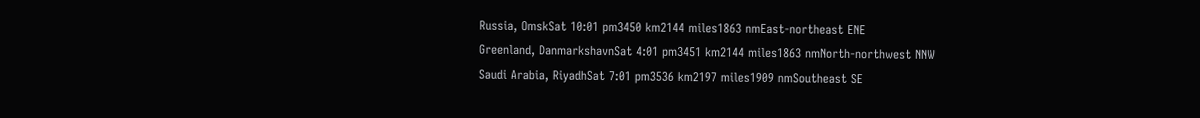Russia, OmskSat 10:01 pm3450 km2144 miles1863 nmEast-northeast ENE
Greenland, DanmarkshavnSat 4:01 pm3451 km2144 miles1863 nmNorth-northwest NNW
Saudi Arabia, RiyadhSat 7:01 pm3536 km2197 miles1909 nmSoutheast SE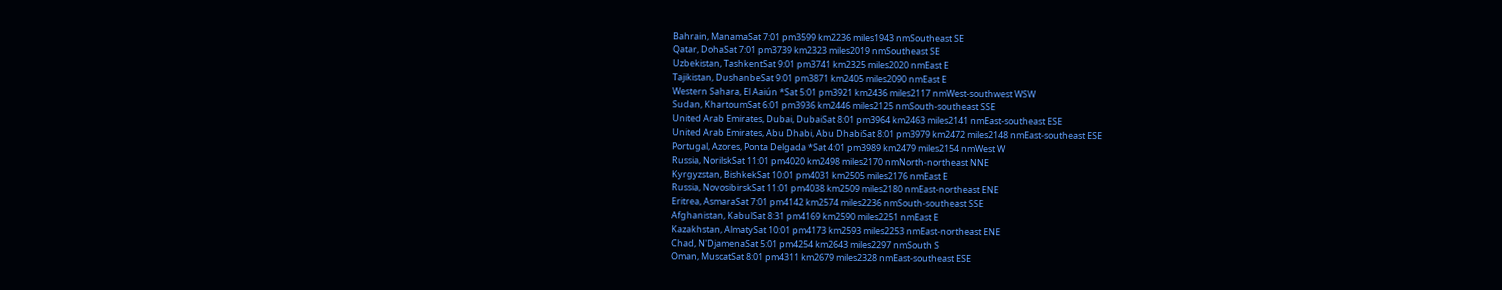Bahrain, ManamaSat 7:01 pm3599 km2236 miles1943 nmSoutheast SE
Qatar, DohaSat 7:01 pm3739 km2323 miles2019 nmSoutheast SE
Uzbekistan, TashkentSat 9:01 pm3741 km2325 miles2020 nmEast E
Tajikistan, DushanbeSat 9:01 pm3871 km2405 miles2090 nmEast E
Western Sahara, El Aaiún *Sat 5:01 pm3921 km2436 miles2117 nmWest-southwest WSW
Sudan, KhartoumSat 6:01 pm3936 km2446 miles2125 nmSouth-southeast SSE
United Arab Emirates, Dubai, DubaiSat 8:01 pm3964 km2463 miles2141 nmEast-southeast ESE
United Arab Emirates, Abu Dhabi, Abu DhabiSat 8:01 pm3979 km2472 miles2148 nmEast-southeast ESE
Portugal, Azores, Ponta Delgada *Sat 4:01 pm3989 km2479 miles2154 nmWest W
Russia, NorilskSat 11:01 pm4020 km2498 miles2170 nmNorth-northeast NNE
Kyrgyzstan, BishkekSat 10:01 pm4031 km2505 miles2176 nmEast E
Russia, NovosibirskSat 11:01 pm4038 km2509 miles2180 nmEast-northeast ENE
Eritrea, AsmaraSat 7:01 pm4142 km2574 miles2236 nmSouth-southeast SSE
Afghanistan, KabulSat 8:31 pm4169 km2590 miles2251 nmEast E
Kazakhstan, AlmatySat 10:01 pm4173 km2593 miles2253 nmEast-northeast ENE
Chad, N'DjamenaSat 5:01 pm4254 km2643 miles2297 nmSouth S
Oman, MuscatSat 8:01 pm4311 km2679 miles2328 nmEast-southeast ESE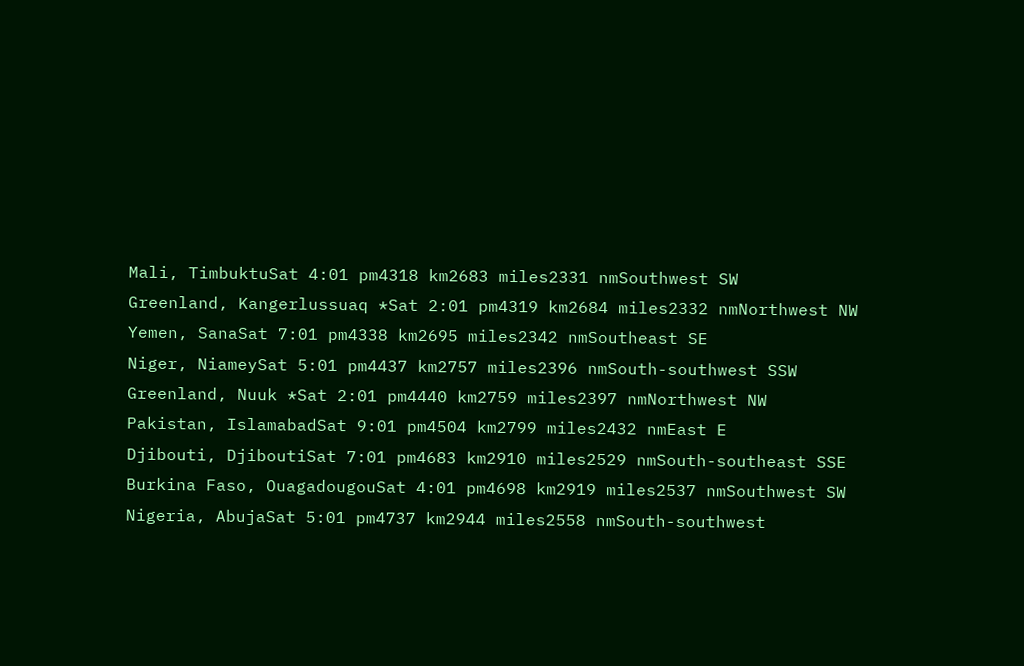Mali, TimbuktuSat 4:01 pm4318 km2683 miles2331 nmSouthwest SW
Greenland, Kangerlussuaq *Sat 2:01 pm4319 km2684 miles2332 nmNorthwest NW
Yemen, SanaSat 7:01 pm4338 km2695 miles2342 nmSoutheast SE
Niger, NiameySat 5:01 pm4437 km2757 miles2396 nmSouth-southwest SSW
Greenland, Nuuk *Sat 2:01 pm4440 km2759 miles2397 nmNorthwest NW
Pakistan, IslamabadSat 9:01 pm4504 km2799 miles2432 nmEast E
Djibouti, DjiboutiSat 7:01 pm4683 km2910 miles2529 nmSouth-southeast SSE
Burkina Faso, OuagadougouSat 4:01 pm4698 km2919 miles2537 nmSouthwest SW
Nigeria, AbujaSat 5:01 pm4737 km2944 miles2558 nmSouth-southwest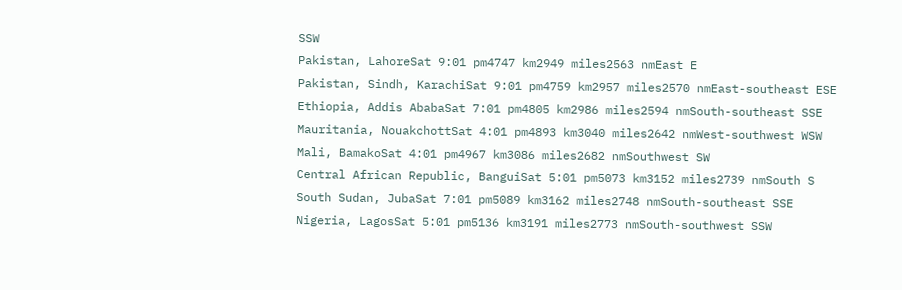SSW
Pakistan, LahoreSat 9:01 pm4747 km2949 miles2563 nmEast E
Pakistan, Sindh, KarachiSat 9:01 pm4759 km2957 miles2570 nmEast-southeast ESE
Ethiopia, Addis AbabaSat 7:01 pm4805 km2986 miles2594 nmSouth-southeast SSE
Mauritania, NouakchottSat 4:01 pm4893 km3040 miles2642 nmWest-southwest WSW
Mali, BamakoSat 4:01 pm4967 km3086 miles2682 nmSouthwest SW
Central African Republic, BanguiSat 5:01 pm5073 km3152 miles2739 nmSouth S
South Sudan, JubaSat 7:01 pm5089 km3162 miles2748 nmSouth-southeast SSE
Nigeria, LagosSat 5:01 pm5136 km3191 miles2773 nmSouth-southwest SSW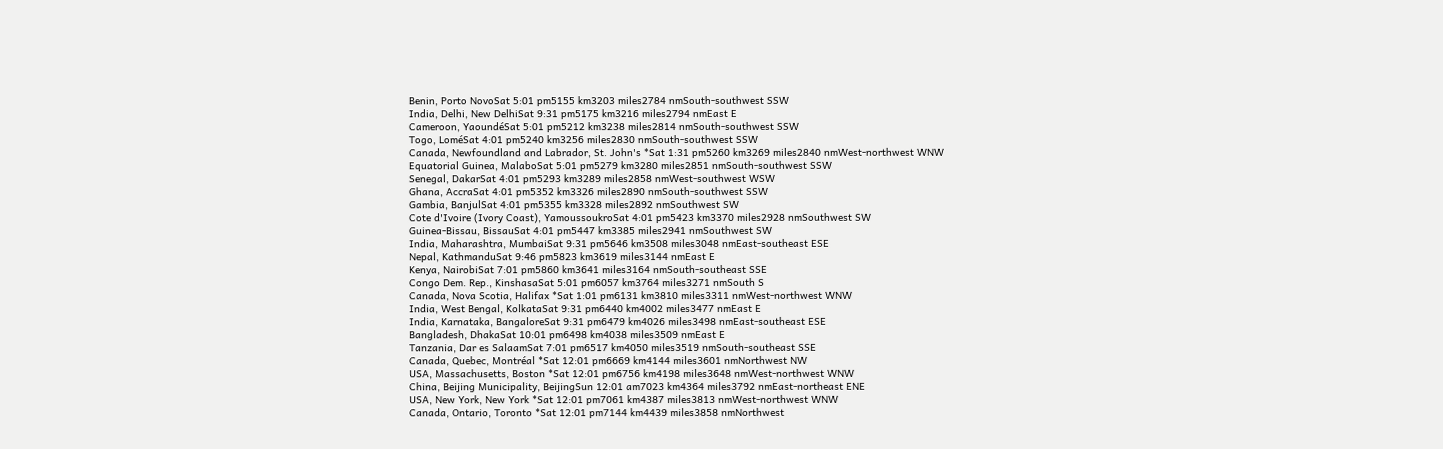Benin, Porto NovoSat 5:01 pm5155 km3203 miles2784 nmSouth-southwest SSW
India, Delhi, New DelhiSat 9:31 pm5175 km3216 miles2794 nmEast E
Cameroon, YaoundéSat 5:01 pm5212 km3238 miles2814 nmSouth-southwest SSW
Togo, LoméSat 4:01 pm5240 km3256 miles2830 nmSouth-southwest SSW
Canada, Newfoundland and Labrador, St. John's *Sat 1:31 pm5260 km3269 miles2840 nmWest-northwest WNW
Equatorial Guinea, MalaboSat 5:01 pm5279 km3280 miles2851 nmSouth-southwest SSW
Senegal, DakarSat 4:01 pm5293 km3289 miles2858 nmWest-southwest WSW
Ghana, AccraSat 4:01 pm5352 km3326 miles2890 nmSouth-southwest SSW
Gambia, BanjulSat 4:01 pm5355 km3328 miles2892 nmSouthwest SW
Cote d'Ivoire (Ivory Coast), YamoussoukroSat 4:01 pm5423 km3370 miles2928 nmSouthwest SW
Guinea-Bissau, BissauSat 4:01 pm5447 km3385 miles2941 nmSouthwest SW
India, Maharashtra, MumbaiSat 9:31 pm5646 km3508 miles3048 nmEast-southeast ESE
Nepal, KathmanduSat 9:46 pm5823 km3619 miles3144 nmEast E
Kenya, NairobiSat 7:01 pm5860 km3641 miles3164 nmSouth-southeast SSE
Congo Dem. Rep., KinshasaSat 5:01 pm6057 km3764 miles3271 nmSouth S
Canada, Nova Scotia, Halifax *Sat 1:01 pm6131 km3810 miles3311 nmWest-northwest WNW
India, West Bengal, KolkataSat 9:31 pm6440 km4002 miles3477 nmEast E
India, Karnataka, BangaloreSat 9:31 pm6479 km4026 miles3498 nmEast-southeast ESE
Bangladesh, DhakaSat 10:01 pm6498 km4038 miles3509 nmEast E
Tanzania, Dar es SalaamSat 7:01 pm6517 km4050 miles3519 nmSouth-southeast SSE
Canada, Quebec, Montréal *Sat 12:01 pm6669 km4144 miles3601 nmNorthwest NW
USA, Massachusetts, Boston *Sat 12:01 pm6756 km4198 miles3648 nmWest-northwest WNW
China, Beijing Municipality, BeijingSun 12:01 am7023 km4364 miles3792 nmEast-northeast ENE
USA, New York, New York *Sat 12:01 pm7061 km4387 miles3813 nmWest-northwest WNW
Canada, Ontario, Toronto *Sat 12:01 pm7144 km4439 miles3858 nmNorthwest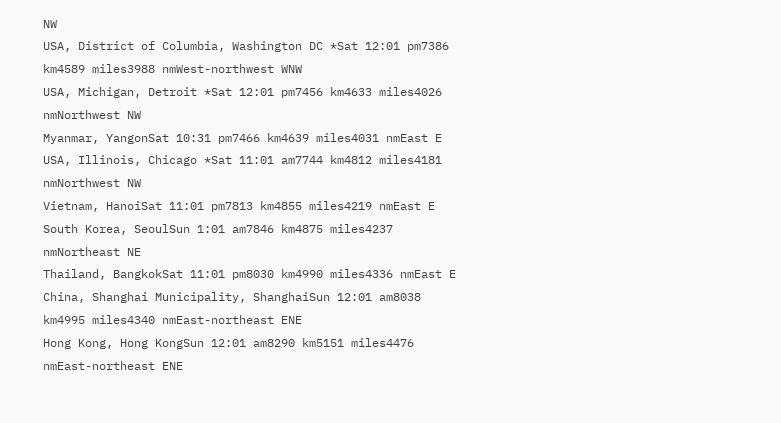NW
USA, District of Columbia, Washington DC *Sat 12:01 pm7386 km4589 miles3988 nmWest-northwest WNW
USA, Michigan, Detroit *Sat 12:01 pm7456 km4633 miles4026 nmNorthwest NW
Myanmar, YangonSat 10:31 pm7466 km4639 miles4031 nmEast E
USA, Illinois, Chicago *Sat 11:01 am7744 km4812 miles4181 nmNorthwest NW
Vietnam, HanoiSat 11:01 pm7813 km4855 miles4219 nmEast E
South Korea, SeoulSun 1:01 am7846 km4875 miles4237 nmNortheast NE
Thailand, BangkokSat 11:01 pm8030 km4990 miles4336 nmEast E
China, Shanghai Municipality, ShanghaiSun 12:01 am8038 km4995 miles4340 nmEast-northeast ENE
Hong Kong, Hong KongSun 12:01 am8290 km5151 miles4476 nmEast-northeast ENE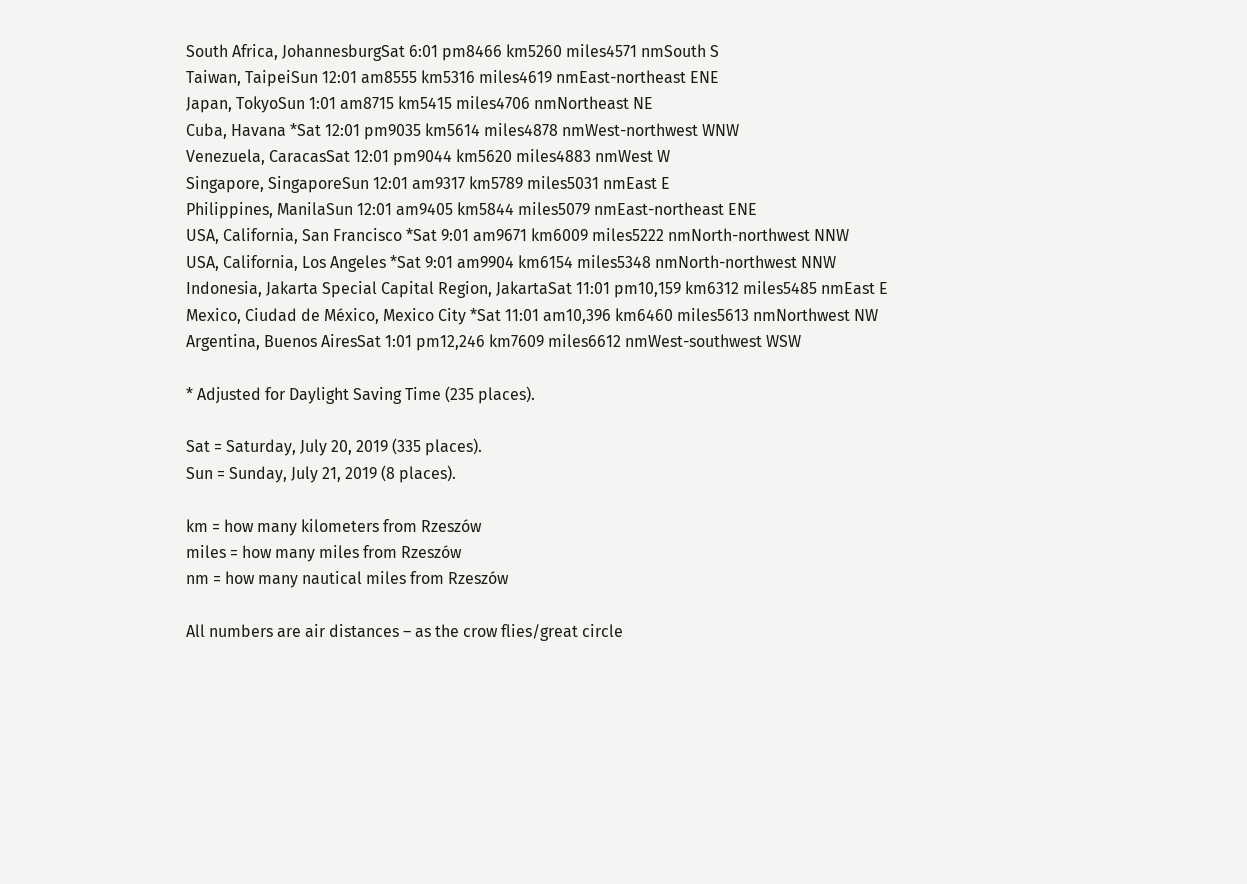South Africa, JohannesburgSat 6:01 pm8466 km5260 miles4571 nmSouth S
Taiwan, TaipeiSun 12:01 am8555 km5316 miles4619 nmEast-northeast ENE
Japan, TokyoSun 1:01 am8715 km5415 miles4706 nmNortheast NE
Cuba, Havana *Sat 12:01 pm9035 km5614 miles4878 nmWest-northwest WNW
Venezuela, CaracasSat 12:01 pm9044 km5620 miles4883 nmWest W
Singapore, SingaporeSun 12:01 am9317 km5789 miles5031 nmEast E
Philippines, ManilaSun 12:01 am9405 km5844 miles5079 nmEast-northeast ENE
USA, California, San Francisco *Sat 9:01 am9671 km6009 miles5222 nmNorth-northwest NNW
USA, California, Los Angeles *Sat 9:01 am9904 km6154 miles5348 nmNorth-northwest NNW
Indonesia, Jakarta Special Capital Region, JakartaSat 11:01 pm10,159 km6312 miles5485 nmEast E
Mexico, Ciudad de México, Mexico City *Sat 11:01 am10,396 km6460 miles5613 nmNorthwest NW
Argentina, Buenos AiresSat 1:01 pm12,246 km7609 miles6612 nmWest-southwest WSW

* Adjusted for Daylight Saving Time (235 places).

Sat = Saturday, July 20, 2019 (335 places).
Sun = Sunday, July 21, 2019 (8 places).

km = how many kilometers from Rzeszów
miles = how many miles from Rzeszów
nm = how many nautical miles from Rzeszów

All numbers are air distances – as the crow flies/great circle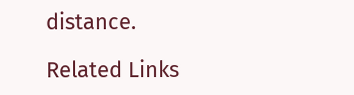distance.

Related Links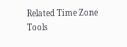Related Time Zone Tools